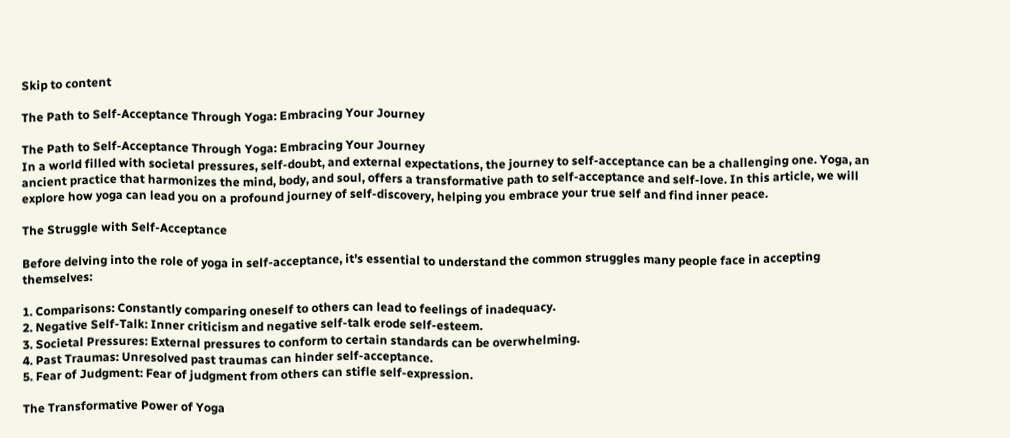Skip to content

The Path to Self-Acceptance Through Yoga: Embracing Your Journey

The Path to Self-Acceptance Through Yoga: Embracing Your Journey
In a world filled with societal pressures, self-doubt, and external expectations, the journey to self-acceptance can be a challenging one. Yoga, an ancient practice that harmonizes the mind, body, and soul, offers a transformative path to self-acceptance and self-love. In this article, we will explore how yoga can lead you on a profound journey of self-discovery, helping you embrace your true self and find inner peace.

The Struggle with Self-Acceptance

Before delving into the role of yoga in self-acceptance, it's essential to understand the common struggles many people face in accepting themselves:

1. Comparisons: Constantly comparing oneself to others can lead to feelings of inadequacy.
2. Negative Self-Talk: Inner criticism and negative self-talk erode self-esteem.
3. Societal Pressures: External pressures to conform to certain standards can be overwhelming.
4. Past Traumas: Unresolved past traumas can hinder self-acceptance.
5. Fear of Judgment: Fear of judgment from others can stifle self-expression.

The Transformative Power of Yoga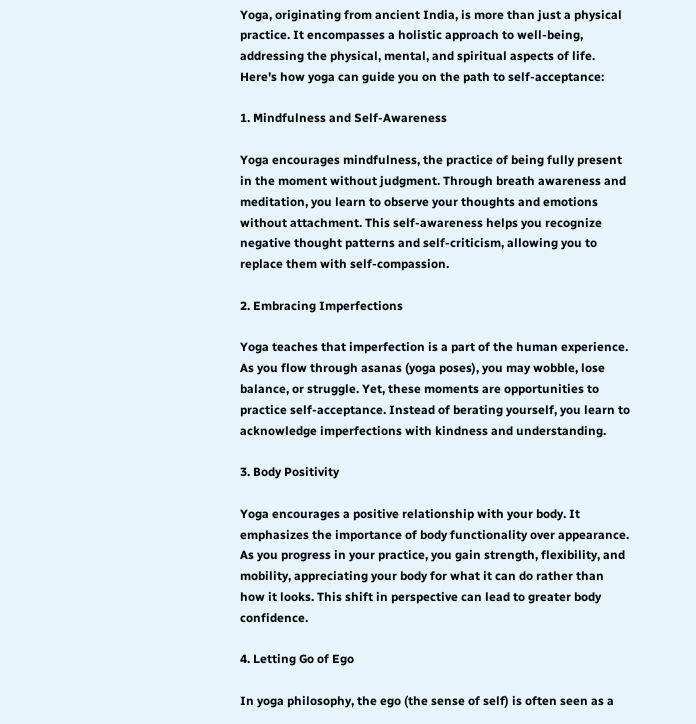Yoga, originating from ancient India, is more than just a physical practice. It encompasses a holistic approach to well-being, addressing the physical, mental, and spiritual aspects of life. Here's how yoga can guide you on the path to self-acceptance:

1. Mindfulness and Self-Awareness

Yoga encourages mindfulness, the practice of being fully present in the moment without judgment. Through breath awareness and meditation, you learn to observe your thoughts and emotions without attachment. This self-awareness helps you recognize negative thought patterns and self-criticism, allowing you to replace them with self-compassion.

2. Embracing Imperfections

Yoga teaches that imperfection is a part of the human experience. As you flow through asanas (yoga poses), you may wobble, lose balance, or struggle. Yet, these moments are opportunities to practice self-acceptance. Instead of berating yourself, you learn to acknowledge imperfections with kindness and understanding.

3. Body Positivity

Yoga encourages a positive relationship with your body. It emphasizes the importance of body functionality over appearance. As you progress in your practice, you gain strength, flexibility, and mobility, appreciating your body for what it can do rather than how it looks. This shift in perspective can lead to greater body confidence.

4. Letting Go of Ego

In yoga philosophy, the ego (the sense of self) is often seen as a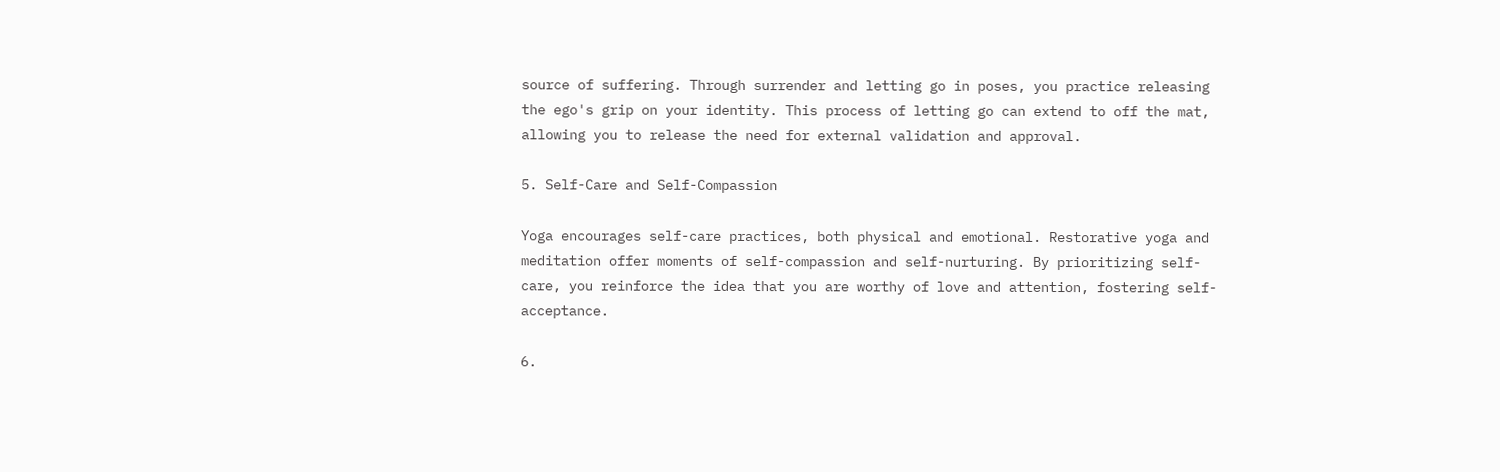source of suffering. Through surrender and letting go in poses, you practice releasing the ego's grip on your identity. This process of letting go can extend to off the mat, allowing you to release the need for external validation and approval.

5. Self-Care and Self-Compassion

Yoga encourages self-care practices, both physical and emotional. Restorative yoga and meditation offer moments of self-compassion and self-nurturing. By prioritizing self-care, you reinforce the idea that you are worthy of love and attention, fostering self-acceptance.

6.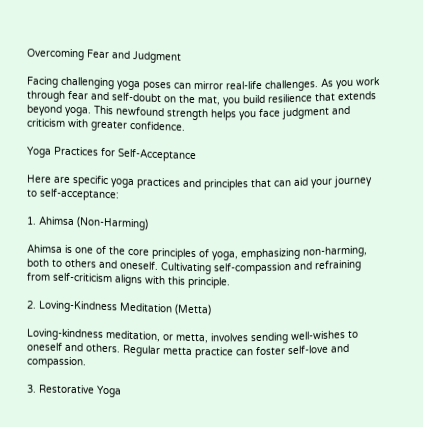Overcoming Fear and Judgment

Facing challenging yoga poses can mirror real-life challenges. As you work through fear and self-doubt on the mat, you build resilience that extends beyond yoga. This newfound strength helps you face judgment and criticism with greater confidence.

Yoga Practices for Self-Acceptance

Here are specific yoga practices and principles that can aid your journey to self-acceptance:

1. Ahimsa (Non-Harming)

Ahimsa is one of the core principles of yoga, emphasizing non-harming, both to others and oneself. Cultivating self-compassion and refraining from self-criticism aligns with this principle.

2. Loving-Kindness Meditation (Metta)

Loving-kindness meditation, or metta, involves sending well-wishes to oneself and others. Regular metta practice can foster self-love and compassion.

3. Restorative Yoga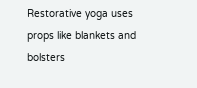Restorative yoga uses props like blankets and bolsters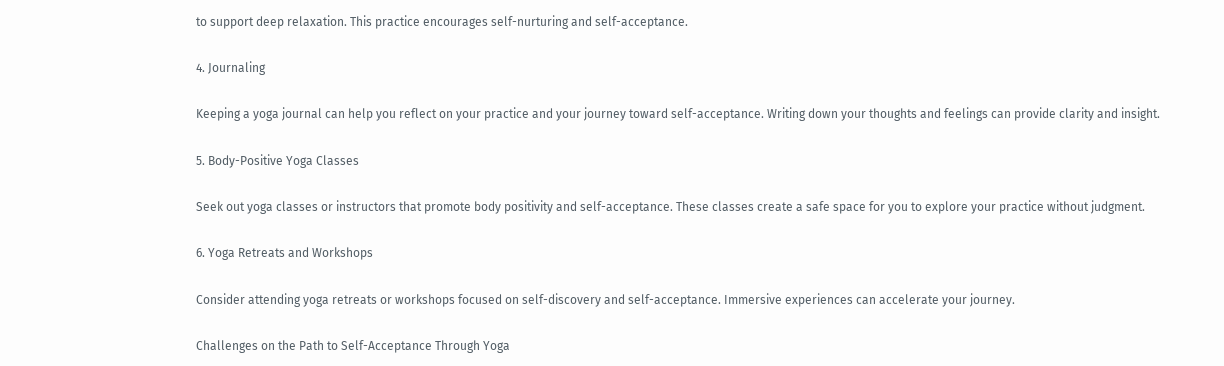to support deep relaxation. This practice encourages self-nurturing and self-acceptance.

4. Journaling

Keeping a yoga journal can help you reflect on your practice and your journey toward self-acceptance. Writing down your thoughts and feelings can provide clarity and insight.

5. Body-Positive Yoga Classes

Seek out yoga classes or instructors that promote body positivity and self-acceptance. These classes create a safe space for you to explore your practice without judgment.

6. Yoga Retreats and Workshops

Consider attending yoga retreats or workshops focused on self-discovery and self-acceptance. Immersive experiences can accelerate your journey.

Challenges on the Path to Self-Acceptance Through Yoga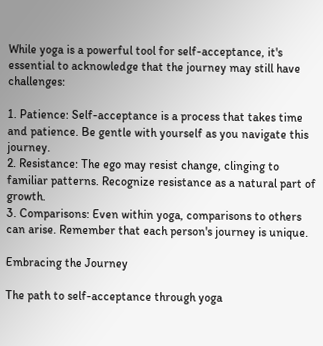While yoga is a powerful tool for self-acceptance, it's essential to acknowledge that the journey may still have challenges:

1. Patience: Self-acceptance is a process that takes time and patience. Be gentle with yourself as you navigate this journey.
2. Resistance: The ego may resist change, clinging to familiar patterns. Recognize resistance as a natural part of growth.
3. Comparisons: Even within yoga, comparisons to others can arise. Remember that each person's journey is unique.

Embracing the Journey

The path to self-acceptance through yoga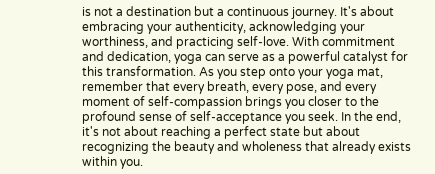is not a destination but a continuous journey. It's about embracing your authenticity, acknowledging your worthiness, and practicing self-love. With commitment and dedication, yoga can serve as a powerful catalyst for this transformation. As you step onto your yoga mat, remember that every breath, every pose, and every moment of self-compassion brings you closer to the profound sense of self-acceptance you seek. In the end, it's not about reaching a perfect state but about recognizing the beauty and wholeness that already exists within you.